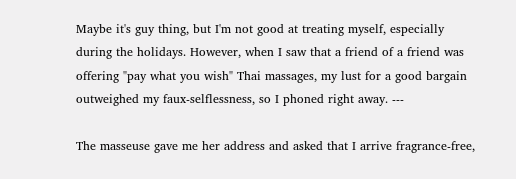Maybe it's guy thing, but I'm not good at treating myself, especially during the holidays. However, when I saw that a friend of a friend was offering "pay what you wish" Thai massages, my lust for a good bargain outweighed my faux-selflessness, so I phoned right away. ---

The masseuse gave me her address and asked that I arrive fragrance-free,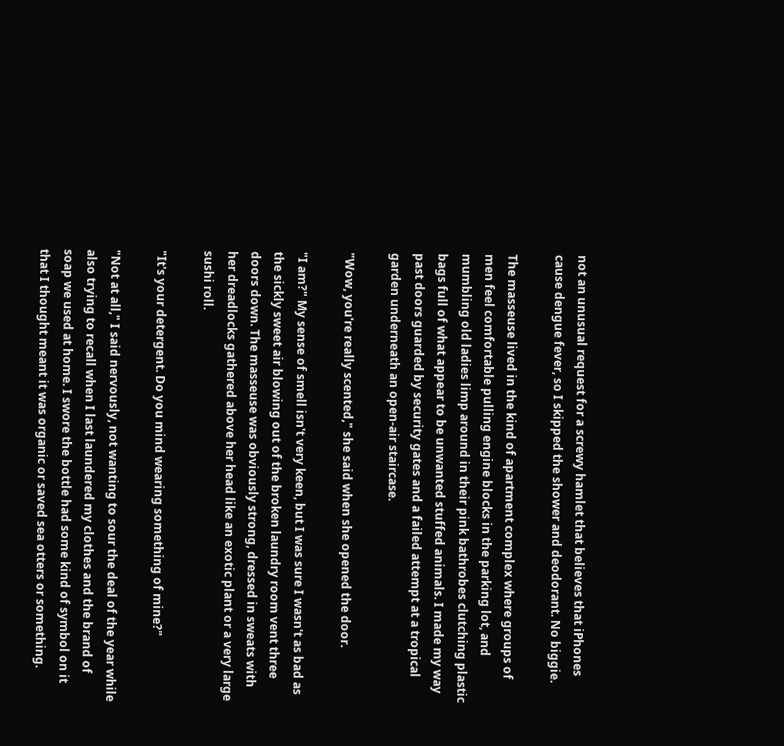not an unusual request for a screwy hamlet that believes that iPhones cause dengue fever, so I skipped the shower and deodorant. No biggie.

The masseuse lived in the kind of apartment complex where groups of men feel comfortable pulling engine blocks in the parking lot, and mumbling old ladies limp around in their pink bathrobes clutching plastic bags full of what appear to be unwanted stuffed animals. I made my way past doors guarded by security gates and a failed attempt at a tropical garden underneath an open-air staircase.

"Wow, you're really scented," she said when she opened the door.

"I am?" My sense of smell isn't very keen, but I was sure I wasn't as bad as the sickly sweet air blowing out of the broken laundry room vent three doors down. The masseuse was obviously strong, dressed in sweats with her dreadlocks gathered above her head like an exotic plant or a very large sushi roll.

"It's your detergent. Do you mind wearing something of mine?"

"Not at all," I said nervously, not wanting to sour the deal of the year while also trying to recall when I last laundered my clothes and the brand of soap we used at home. I swore the bottle had some kind of symbol on it that I thought meant it was organic or saved sea otters or something.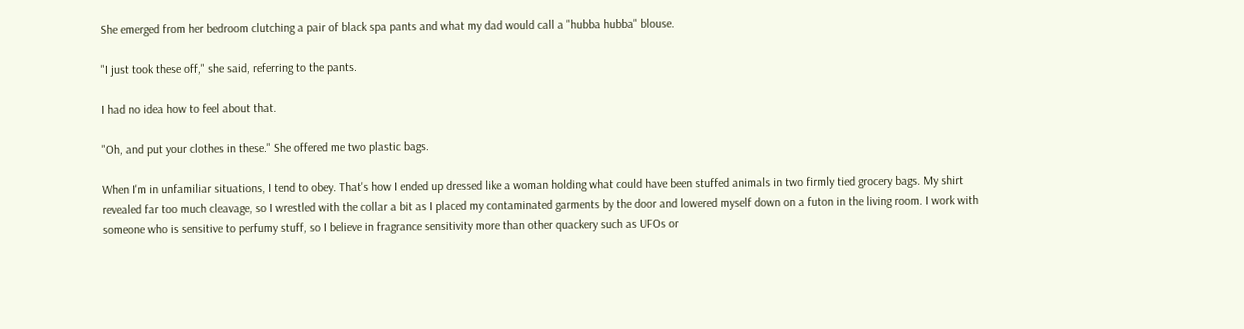She emerged from her bedroom clutching a pair of black spa pants and what my dad would call a "hubba hubba" blouse.

"I just took these off," she said, referring to the pants.

I had no idea how to feel about that.

"Oh, and put your clothes in these." She offered me two plastic bags.

When I'm in unfamiliar situations, I tend to obey. That's how I ended up dressed like a woman holding what could have been stuffed animals in two firmly tied grocery bags. My shirt revealed far too much cleavage, so I wrestled with the collar a bit as I placed my contaminated garments by the door and lowered myself down on a futon in the living room. I work with someone who is sensitive to perfumy stuff, so I believe in fragrance sensitivity more than other quackery such as UFOs or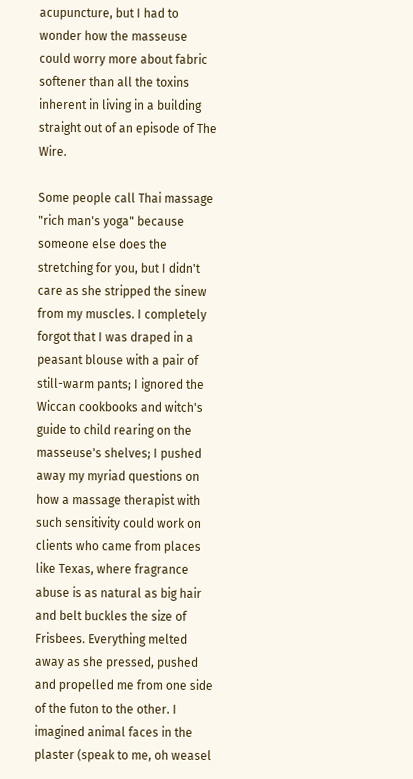acupuncture, but I had to wonder how the masseuse could worry more about fabric softener than all the toxins inherent in living in a building straight out of an episode of The Wire.

Some people call Thai massage "rich man's yoga" because someone else does the stretching for you, but I didn't care as she stripped the sinew from my muscles. I completely forgot that I was draped in a peasant blouse with a pair of still-warm pants; I ignored the Wiccan cookbooks and witch's guide to child rearing on the masseuse's shelves; I pushed away my myriad questions on how a massage therapist with such sensitivity could work on clients who came from places like Texas, where fragrance abuse is as natural as big hair and belt buckles the size of Frisbees. Everything melted away as she pressed, pushed and propelled me from one side of the futon to the other. I imagined animal faces in the plaster (speak to me, oh weasel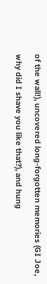of the wall!), uncovered long-forgotten memories (GI Joe, why did I shave you like that?), and hung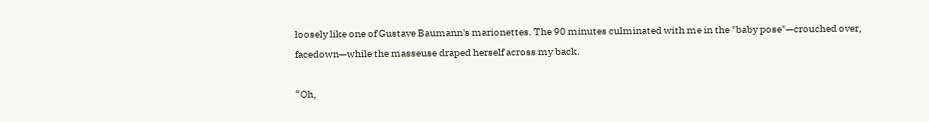loosely like one of Gustave Baumann's marionettes. The 90 minutes culminated with me in the "baby pose"—crouched over, facedown—while the masseuse draped herself across my back.

“Oh,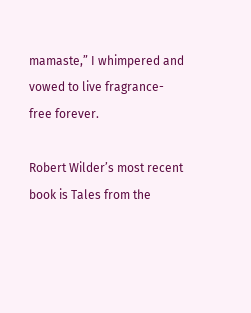mamaste,” I whimpered and vowed to live fragrance-free forever.

Robert Wilder’s most recent book is Tales from the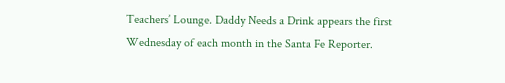Teachers’ Lounge. Daddy Needs a Drink appears the first Wednesday of each month in the Santa Fe Reporter.